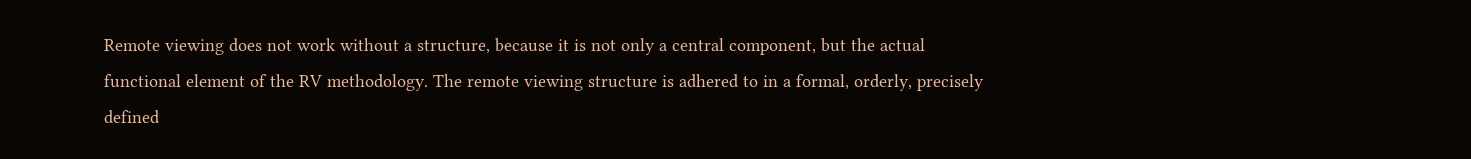Remote viewing does not work without a structure, because it is not only a central component, but the actual functional element of the RV methodology. The remote viewing structure is adhered to in a formal, orderly, precisely defined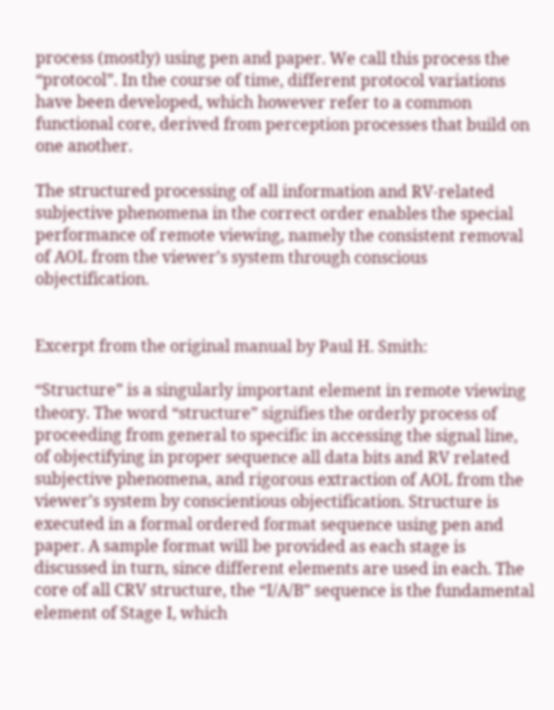process (mostly) using pen and paper. We call this process the “protocol”. In the course of time, different protocol variations have been developed, which however refer to a common functional core, derived from perception processes that build on one another.

The structured processing of all information and RV-related subjective phenomena in the correct order enables the special performance of remote viewing, namely the consistent removal of AOL from the viewer’s system through conscious objectification.


Excerpt from the original manual by Paul H. Smith:

“Structure” is a singularly important element in remote viewing theory. The word “structure” signifies the orderly process of proceeding from general to specific in accessing the signal line, of objectifying in proper sequence all data bits and RV related subjective phenomena, and rigorous extraction of AOL from the viewer’s system by conscientious objectification. Structure is executed in a formal ordered format sequence using pen and paper. A sample format will be provided as each stage is discussed in turn, since different elements are used in each. The core of all CRV structure, the “I/A/B” sequence is the fundamental element of Stage I, which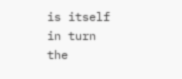is itself in turn the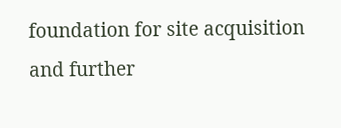foundation for site acquisition and further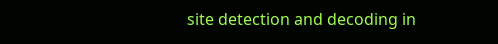site detection and decoding in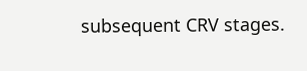subsequent CRV stages.